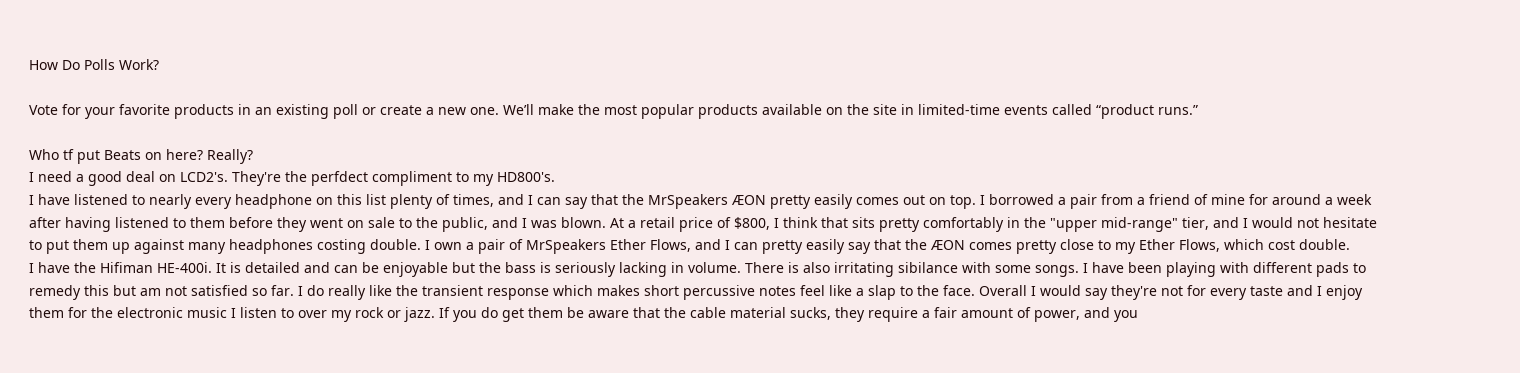How Do Polls Work?

Vote for your favorite products in an existing poll or create a new one. We’ll make the most popular products available on the site in limited-time events called “product runs.”

Who tf put Beats on here? Really?
I need a good deal on LCD2's. They're the perfdect compliment to my HD800's.
I have listened to nearly every headphone on this list plenty of times, and I can say that the MrSpeakers ÆON pretty easily comes out on top. I borrowed a pair from a friend of mine for around a week after having listened to them before they went on sale to the public, and I was blown. At a retail price of $800, I think that sits pretty comfortably in the "upper mid-range" tier, and I would not hesitate to put them up against many headphones costing double. I own a pair of MrSpeakers Ether Flows, and I can pretty easily say that the ÆON comes pretty close to my Ether Flows, which cost double.
I have the Hifiman HE-400i. It is detailed and can be enjoyable but the bass is seriously lacking in volume. There is also irritating sibilance with some songs. I have been playing with different pads to remedy this but am not satisfied so far. I do really like the transient response which makes short percussive notes feel like a slap to the face. Overall I would say they're not for every taste and I enjoy them for the electronic music I listen to over my rock or jazz. If you do get them be aware that the cable material sucks, they require a fair amount of power, and you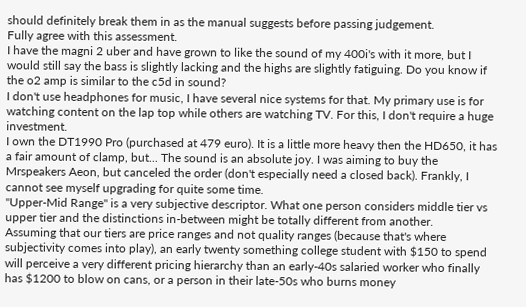should definitely break them in as the manual suggests before passing judgement.
Fully agree with this assessment.
I have the magni 2 uber and have grown to like the sound of my 400i's with it more, but I would still say the bass is slightly lacking and the highs are slightly fatiguing. Do you know if the o2 amp is similar to the c5d in sound?
I don't use headphones for music, I have several nice systems for that. My primary use is for watching content on the lap top while others are watching TV. For this, I don't require a huge investment.
I own the DT1990 Pro (purchased at 479 euro). It is a little more heavy then the HD650, it has a fair amount of clamp, but... The sound is an absolute joy. I was aiming to buy the Mrspeakers Aeon, but canceled the order (don't especially need a closed back). Frankly, I cannot see myself upgrading for quite some time.
"Upper-Mid Range" is a very subjective descriptor. What one person considers middle tier vs upper tier and the distinctions in-between might be totally different from another.
Assuming that our tiers are price ranges and not quality ranges (because that's where subjectivity comes into play), an early twenty something college student with $150 to spend will perceive a very different pricing hierarchy than an early-40s salaried worker who finally has $1200 to blow on cans, or a person in their late-50s who burns money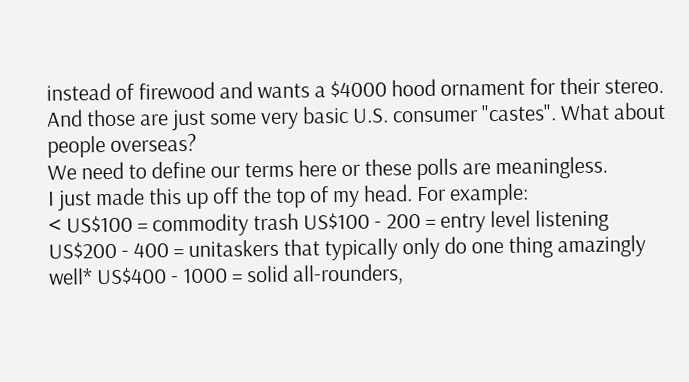instead of firewood and wants a $4000 hood ornament for their stereo. And those are just some very basic U.S. consumer "castes". What about people overseas?
We need to define our terms here or these polls are meaningless.
I just made this up off the top of my head. For example:
< US$100 = commodity trash US$100 - 200 = entry level listening US$200 - 400 = unitaskers that typically only do one thing amazingly well* US$400 - 1000 = solid all-rounders,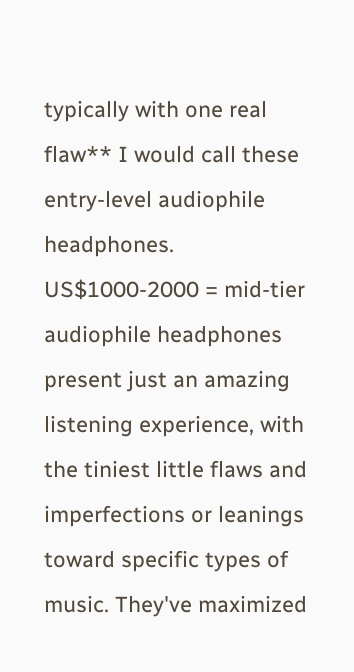typically with one real flaw** I would call these entry-level audiophile headphones. US$1000-2000 = mid-tier audiophile headphones present just an amazing listening experience, with the tiniest little flaws and imperfections or leanings toward specific types of music. They've maximized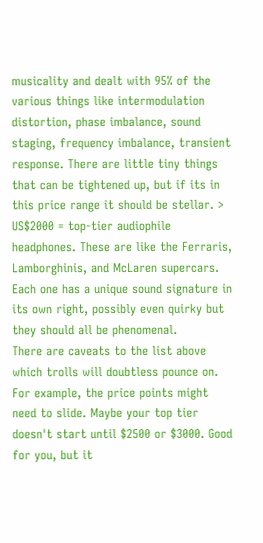musicality and dealt with 95% of the various things like intermodulation distortion, phase imbalance, sound staging, frequency imbalance, transient response. There are little tiny things that can be tightened up, but if its in this price range it should be stellar. > US$2000 = top-tier audiophile headphones. These are like the Ferraris, Lamborghinis, and McLaren supercars. Each one has a unique sound signature in its own right, possibly even quirky but they should all be phenomenal.
There are caveats to the list above which trolls will doubtless pounce on. For example, the price points might need to slide. Maybe your top tier doesn't start until $2500 or $3000. Good for you, but it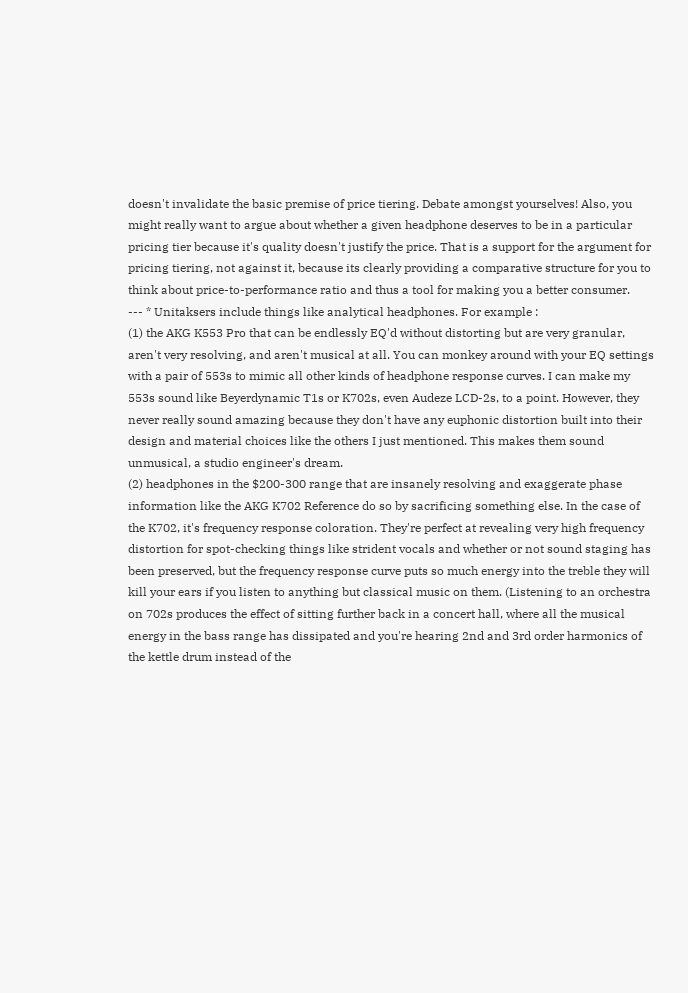doesn't invalidate the basic premise of price tiering. Debate amongst yourselves! Also, you might really want to argue about whether a given headphone deserves to be in a particular pricing tier because it's quality doesn't justify the price. That is a support for the argument for pricing tiering, not against it, because its clearly providing a comparative structure for you to think about price-to-performance ratio and thus a tool for making you a better consumer.
--- * Unitaksers include things like analytical headphones. For example :
(1) the AKG K553 Pro that can be endlessly EQ'd without distorting but are very granular, aren't very resolving, and aren't musical at all. You can monkey around with your EQ settings with a pair of 553s to mimic all other kinds of headphone response curves. I can make my 553s sound like Beyerdynamic T1s or K702s, even Audeze LCD-2s, to a point. However, they never really sound amazing because they don't have any euphonic distortion built into their design and material choices like the others I just mentioned. This makes them sound unmusical, a studio engineer's dream.
(2) headphones in the $200-300 range that are insanely resolving and exaggerate phase information like the AKG K702 Reference do so by sacrificing something else. In the case of the K702, it's frequency response coloration. They're perfect at revealing very high frequency distortion for spot-checking things like strident vocals and whether or not sound staging has been preserved, but the frequency response curve puts so much energy into the treble they will kill your ears if you listen to anything but classical music on them. (Listening to an orchestra on 702s produces the effect of sitting further back in a concert hall, where all the musical energy in the bass range has dissipated and you're hearing 2nd and 3rd order harmonics of the kettle drum instead of the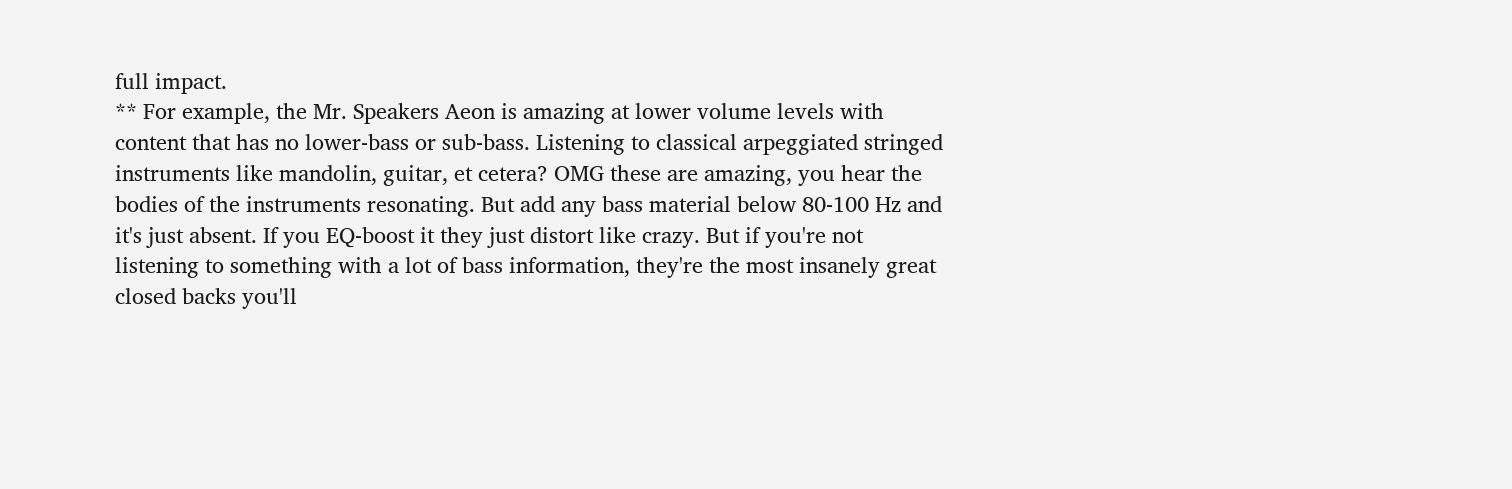full impact.
** For example, the Mr. Speakers Aeon is amazing at lower volume levels with content that has no lower-bass or sub-bass. Listening to classical arpeggiated stringed instruments like mandolin, guitar, et cetera? OMG these are amazing, you hear the bodies of the instruments resonating. But add any bass material below 80-100 Hz and it's just absent. If you EQ-boost it they just distort like crazy. But if you're not listening to something with a lot of bass information, they're the most insanely great closed backs you'll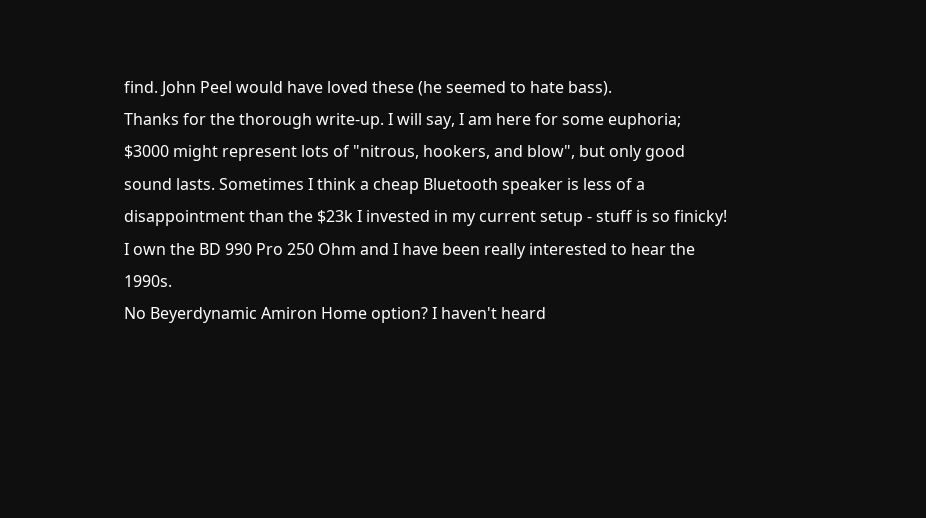find. John Peel would have loved these (he seemed to hate bass).
Thanks for the thorough write-up. I will say, I am here for some euphoria; $3000 might represent lots of "nitrous, hookers, and blow", but only good sound lasts. Sometimes I think a cheap Bluetooth speaker is less of a disappointment than the $23k I invested in my current setup - stuff is so finicky!
I own the BD 990 Pro 250 Ohm and I have been really interested to hear the 1990s.
No Beyerdynamic Amiron Home option? I haven't heard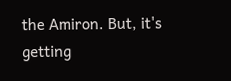the Amiron. But, it's getting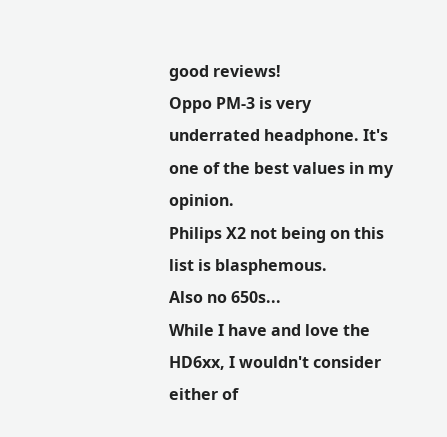good reviews!
Oppo PM-3 is very underrated headphone. It's one of the best values in my opinion.
Philips X2 not being on this list is blasphemous.
Also no 650s...
While I have and love the HD6xx, I wouldn't consider either of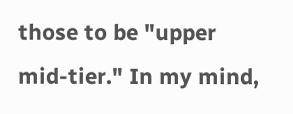those to be "upper mid-tier." In my mind,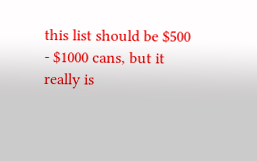this list should be $500 - $1000 cans, but it really is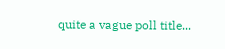quite a vague poll title...